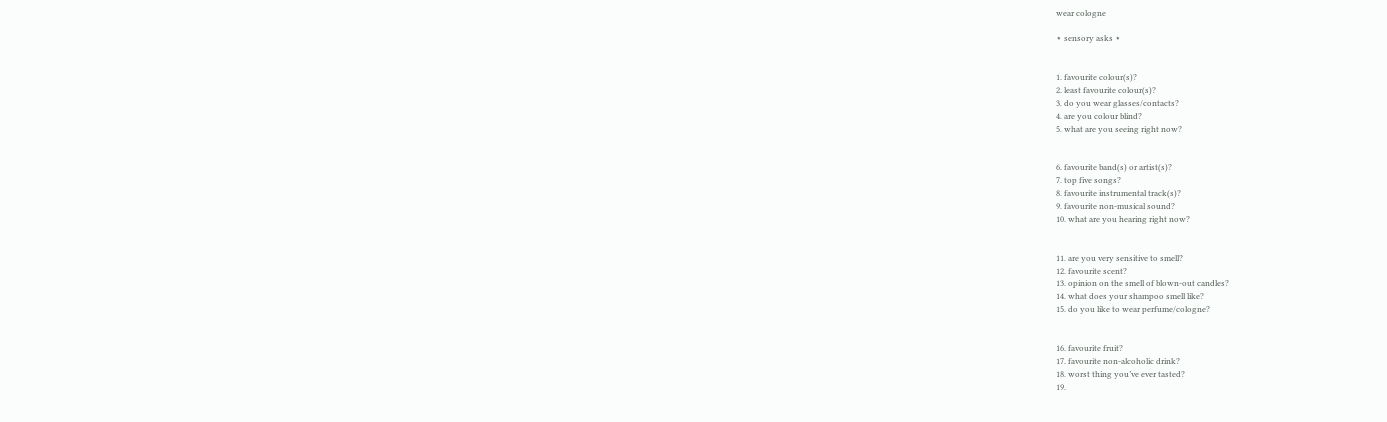wear cologne

⋆ sensory asks ⋆


1. favourite colour(s)?
2. least favourite colour(s)?
3. do you wear glasses/contacts?
4. are you colour blind?
5. what are you seeing right now?


6. favourite band(s) or artist(s)?
7. top five songs?
8. favourite instrumental track(s)?
9. favourite non-musical sound?
10. what are you hearing right now?


11. are you very sensitive to smell?
12. favourite scent?
13. opinion on the smell of blown-out candles?
14. what does your shampoo smell like?
15. do you like to wear perfume/cologne?


16. favourite fruit?
17. favourite non-alcoholic drink?
18. worst thing you’ve ever tasted?
19.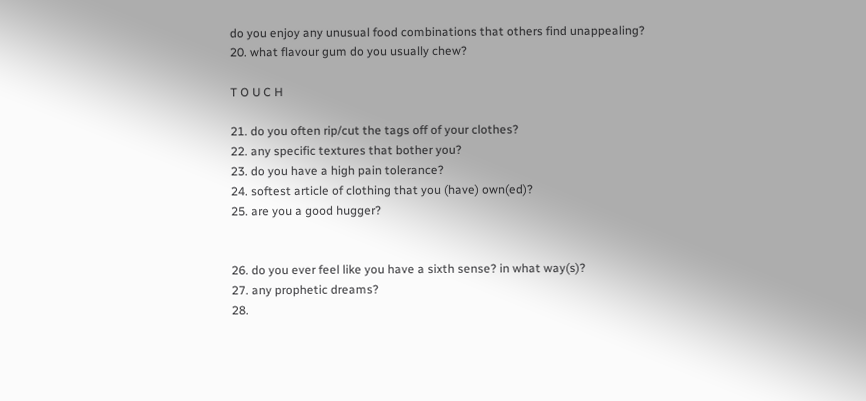do you enjoy any unusual food combinations that others find unappealing?
20. what flavour gum do you usually chew?

T O U C H

21. do you often rip/cut the tags off of your clothes?
22. any specific textures that bother you?
23. do you have a high pain tolerance?
24. softest article of clothing that you (have) own(ed)?
25. are you a good hugger?


26. do you ever feel like you have a sixth sense? in what way(s)?
27. any prophetic dreams?
28.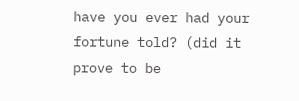have you ever had your fortune told? (did it prove to be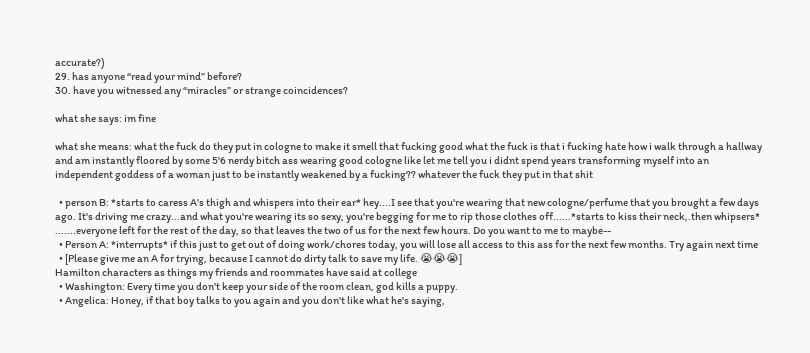accurate?)
29. has anyone “read your mind” before?
30. have you witnessed any “miracles” or strange coincidences?

what she says: im fine

what she means: what the fuck do they put in cologne to make it smell that fucking good what the fuck is that i fucking hate how i walk through a hallway and am instantly floored by some 5'6 nerdy bitch ass wearing good cologne like let me tell you i didnt spend years transforming myself into an independent goddess of a woman just to be instantly weakened by a fucking?? whatever the fuck they put in that shit

  • person B: *starts to caress A's thigh and whispers into their ear* hey....I see that you're wearing that new cologne/perfume that you brought a few days ago. It's driving me crazy...and what you're wearing its so sexy, you're begging for me to rip those clothes off......*starts to kiss their neck,.then whipsers* .......everyone left for the rest of the day, so that leaves the two of us for the next few hours. Do you want to me to maybe--
  • Person A: *interrupts* if this just to get out of doing work/chores today, you will lose all access to this ass for the next few months. Try again next time
  • [Please give me an A for trying, because I cannot do dirty talk to save my life. 😭😭😭]
Hamilton characters as things my friends and roommates have said at college
  • Washington: Every time you don't keep your side of the room clean, god kills a puppy.
  • Angelica: Honey, if that boy talks to you again and you don't like what he's saying,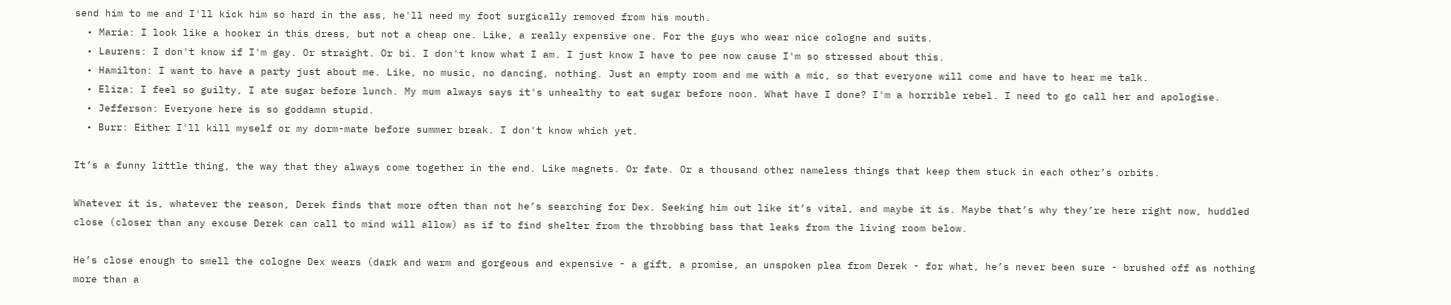send him to me and I'll kick him so hard in the ass, he'll need my foot surgically removed from his mouth.
  • Maria: I look like a hooker in this dress, but not a cheap one. Like, a really expensive one. For the guys who wear nice cologne and suits.
  • Laurens: I don't know if I'm gay. Or straight. Or bi. I don't know what I am. I just know I have to pee now cause I'm so stressed about this.
  • Hamilton: I want to have a party just about me. Like, no music, no dancing, nothing. Just an empty room and me with a mic, so that everyone will come and have to hear me talk.
  • Eliza: I feel so guilty, I ate sugar before lunch. My mum always says it's unhealthy to eat sugar before noon. What have I done? I'm a horrible rebel. I need to go call her and apologise.
  • Jefferson: Everyone here is so goddamn stupid.
  • Burr: Either I'll kill myself or my dorm-mate before summer break. I don't know which yet.

It’s a funny little thing, the way that they always come together in the end. Like magnets. Or fate. Or a thousand other nameless things that keep them stuck in each other’s orbits.

Whatever it is, whatever the reason, Derek finds that more often than not he’s searching for Dex. Seeking him out like it’s vital, and maybe it is. Maybe that’s why they’re here right now, huddled close (closer than any excuse Derek can call to mind will allow) as if to find shelter from the throbbing bass that leaks from the living room below.

He’s close enough to smell the cologne Dex wears (dark and warm and gorgeous and expensive - a gift, a promise, an unspoken plea from Derek - for what, he’s never been sure - brushed off as nothing more than a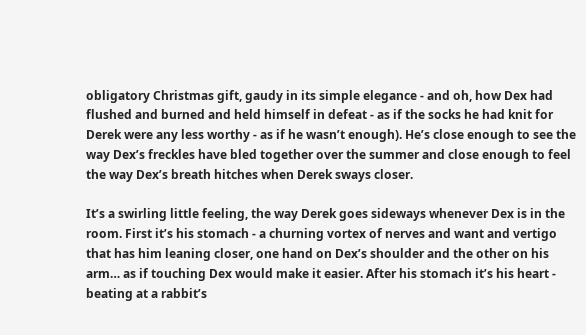obligatory Christmas gift, gaudy in its simple elegance - and oh, how Dex had flushed and burned and held himself in defeat - as if the socks he had knit for Derek were any less worthy - as if he wasn’t enough). He’s close enough to see the way Dex’s freckles have bled together over the summer and close enough to feel the way Dex’s breath hitches when Derek sways closer.

It’s a swirling little feeling, the way Derek goes sideways whenever Dex is in the room. First it’s his stomach - a churning vortex of nerves and want and vertigo that has him leaning closer, one hand on Dex’s shoulder and the other on his arm… as if touching Dex would make it easier. After his stomach it’s his heart - beating at a rabbit’s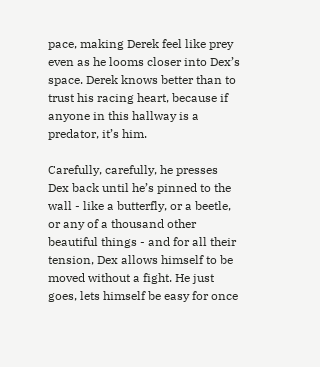pace, making Derek feel like prey even as he looms closer into Dex’s space. Derek knows better than to trust his racing heart, because if anyone in this hallway is a predator, it’s him.

Carefully, carefully, he presses Dex back until he’s pinned to the wall - like a butterfly, or a beetle, or any of a thousand other beautiful things - and for all their tension, Dex allows himself to be moved without a fight. He just goes, lets himself be easy for once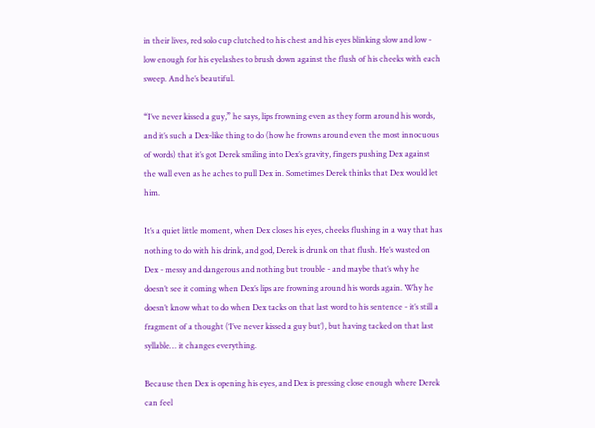in their lives, red solo cup clutched to his chest and his eyes blinking slow and low - low enough for his eyelashes to brush down against the flush of his cheeks with each sweep. And he’s beautiful.

“I’ve never kissed a guy,” he says, lips frowning even as they form around his words, and it’s such a Dex-like thing to do (how he frowns around even the most innocuous of words) that it’s got Derek smiling into Dex’s gravity, fingers pushing Dex against the wall even as he aches to pull Dex in. Sometimes Derek thinks that Dex would let him.

It’s a quiet little moment, when Dex closes his eyes, cheeks flushing in a way that has nothing to do with his drink, and god, Derek is drunk on that flush. He’s wasted on Dex - messy and dangerous and nothing but trouble - and maybe that’s why he doesn’t see it coming when Dex’s lips are frowning around his words again. Why he doesn’t know what to do when Dex tacks on that last word to his sentence - it’s still a fragment of a thought (‘I’ve never kissed a guy but’), but having tacked on that last syllable… it changes everything.

Because then Dex is opening his eyes, and Dex is pressing close enough where Derek can feel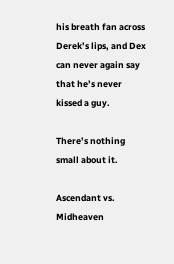his breath fan across Derek’s lips, and Dex can never again say that he’s never kissed a guy.

There’s nothing small about it.

Ascendant vs. Midheaven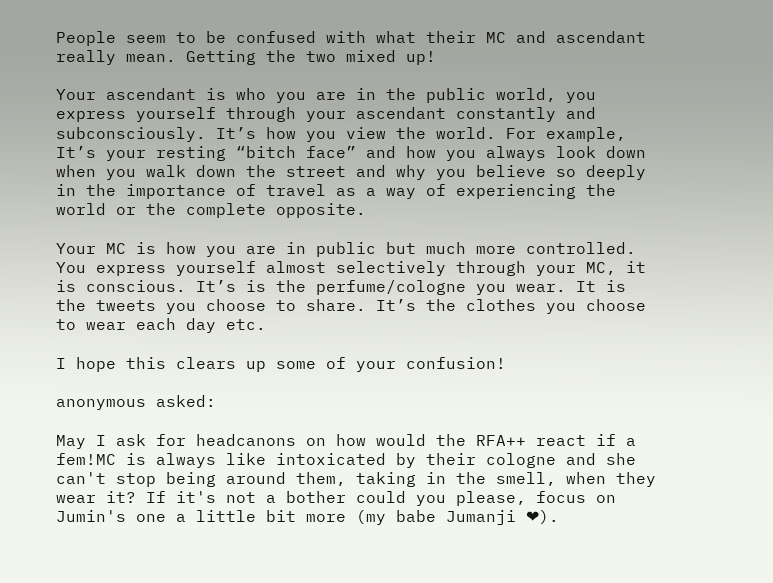People seem to be confused with what their MC and ascendant really mean. Getting the two mixed up!

Your ascendant is who you are in the public world, you express yourself through your ascendant constantly and subconsciously. It’s how you view the world. For example, It’s your resting “bitch face” and how you always look down when you walk down the street and why you believe so deeply in the importance of travel as a way of experiencing the world or the complete opposite.

Your MC is how you are in public but much more controlled. You express yourself almost selectively through your MC, it is conscious. It’s is the perfume/cologne you wear. It is the tweets you choose to share. It’s the clothes you choose to wear each day etc.

I hope this clears up some of your confusion!

anonymous asked:

May I ask for headcanons on how would the RFA++ react if a fem!MC is always like intoxicated by their cologne and she can't stop being around them, taking in the smell, when they wear it? If it's not a bother could you please, focus on Jumin's one a little bit more (my babe Jumanji ❤).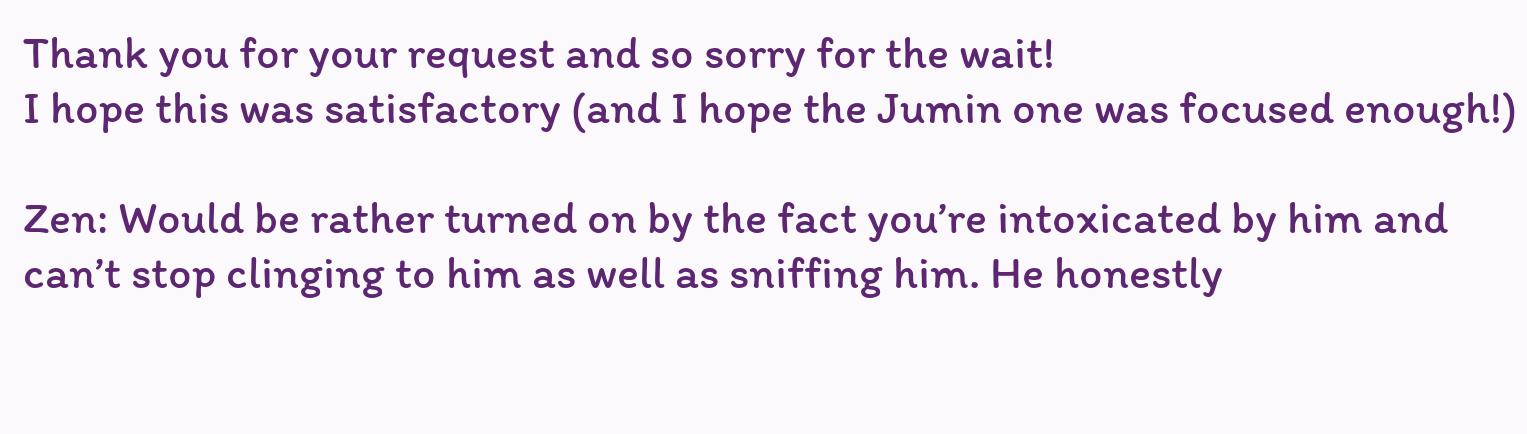Thank you for your request and so sorry for the wait!
I hope this was satisfactory (and I hope the Jumin one was focused enough!)

Zen: Would be rather turned on by the fact you’re intoxicated by him and can’t stop clinging to him as well as sniffing him. He honestly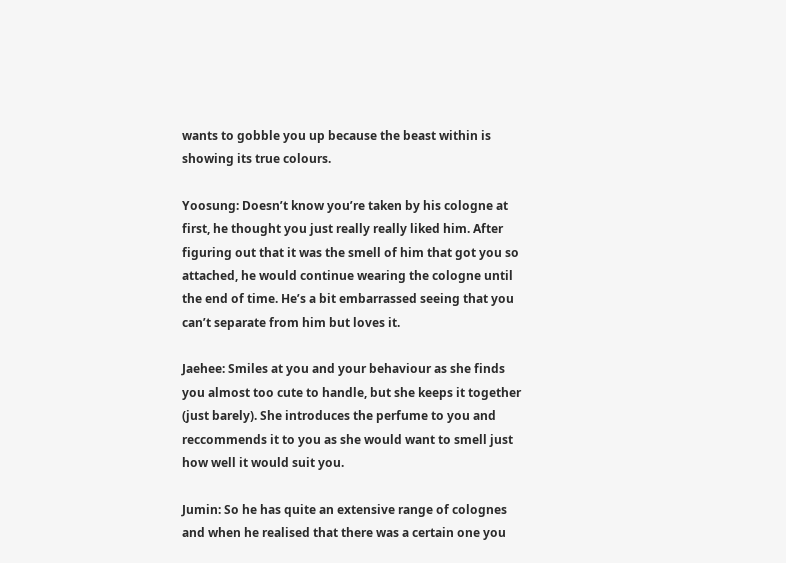wants to gobble you up because the beast within is showing its true colours.

Yoosung: Doesn’t know you’re taken by his cologne at first, he thought you just really really liked him. After figuring out that it was the smell of him that got you so attached, he would continue wearing the cologne until the end of time. He’s a bit embarrassed seeing that you can’t separate from him but loves it.

Jaehee: Smiles at you and your behaviour as she finds you almost too cute to handle, but she keeps it together (just barely). She introduces the perfume to you and reccommends it to you as she would want to smell just how well it would suit you.

Jumin: So he has quite an extensive range of colognes and when he realised that there was a certain one you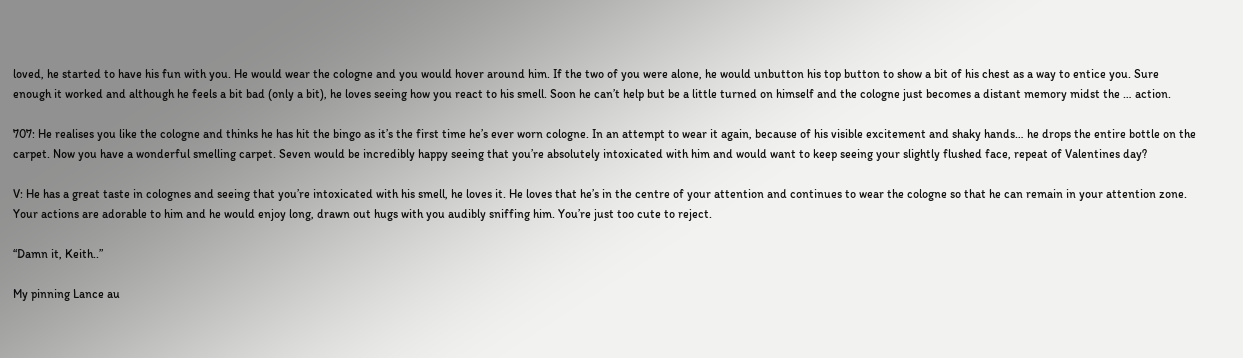loved, he started to have his fun with you. He would wear the cologne and you would hover around him. If the two of you were alone, he would unbutton his top button to show a bit of his chest as a way to entice you. Sure enough it worked and although he feels a bit bad (only a bit), he loves seeing how you react to his smell. Soon he can’t help but be a little turned on himself and the cologne just becomes a distant memory midst the … action.

707: He realises you like the cologne and thinks he has hit the bingo as it’s the first time he’s ever worn cologne. In an attempt to wear it again, because of his visible excitement and shaky hands… he drops the entire bottle on the carpet. Now you have a wonderful smelling carpet. Seven would be incredibly happy seeing that you’re absolutely intoxicated with him and would want to keep seeing your slightly flushed face, repeat of Valentines day?

V: He has a great taste in colognes and seeing that you’re intoxicated with his smell, he loves it. He loves that he’s in the centre of your attention and continues to wear the cologne so that he can remain in your attention zone. Your actions are adorable to him and he would enjoy long, drawn out hugs with you audibly sniffing him. You’re just too cute to reject.

“Damn it, Keith..”

My pinning Lance au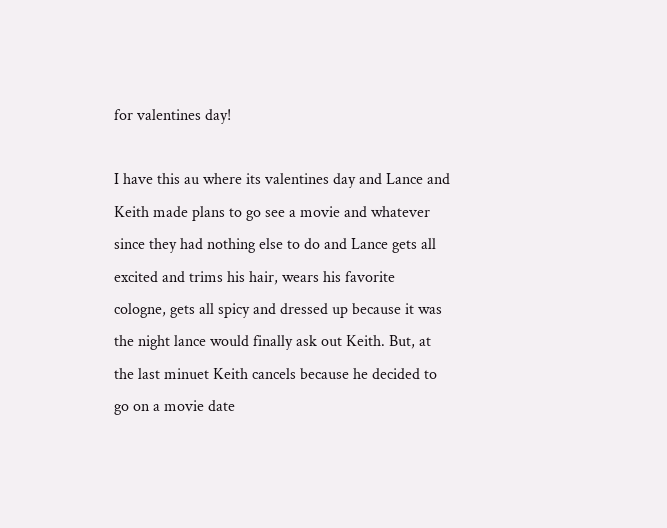for valentines day!

I have this au where its valentines day and Lance and Keith made plans to go see a movie and whatever since they had nothing else to do and Lance gets all excited and trims his hair, wears his favorite cologne, gets all spicy and dressed up because it was the night lance would finally ask out Keith. But, at the last minuet Keith cancels because he decided to go on a movie date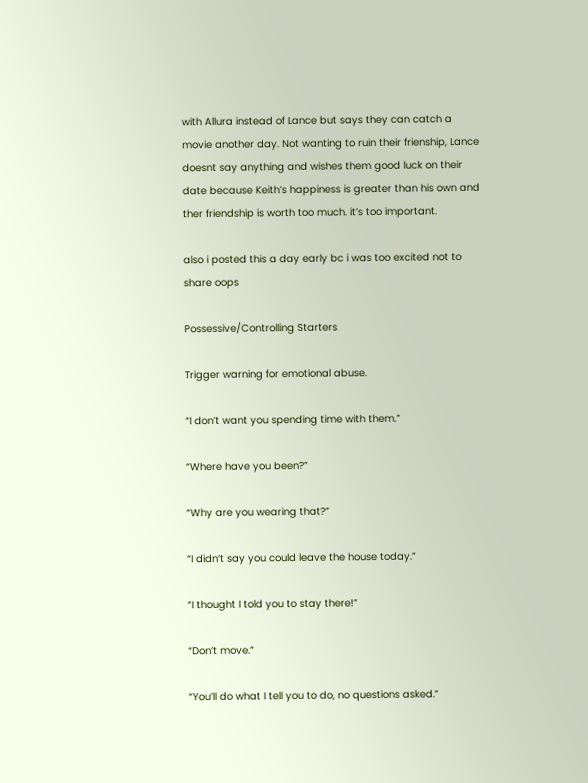with Allura instead of Lance but says they can catch a movie another day. Not wanting to ruin their frienship, Lance doesnt say anything and wishes them good luck on their date because Keith’s happiness is greater than his own and ther friendship is worth too much. it’s too important.

also i posted this a day early bc i was too excited not to share oops

Possessive/Controlling Starters

Trigger warning for emotional abuse.

“I don’t want you spending time with them.”

“Where have you been?”

“Why are you wearing that?”

“I didn’t say you could leave the house today.”

“I thought I told you to stay there!”

“Don’t move.”

“You’ll do what I tell you to do, no questions asked.”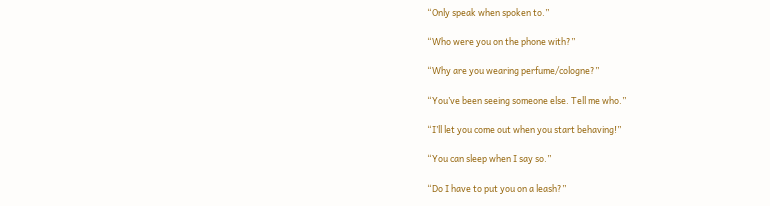“Only speak when spoken to.”

“Who were you on the phone with?”

“Why are you wearing perfume/cologne?”

“You’ve been seeing someone else. Tell me who.”

“I’ll let you come out when you start behaving!”

“You can sleep when I say so.”

“Do I have to put you on a leash?”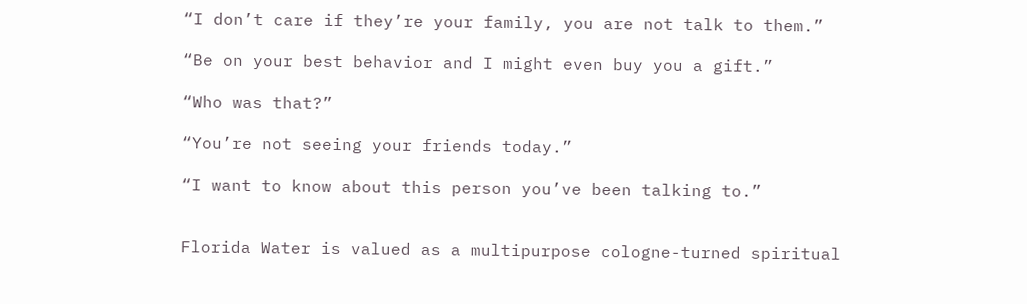“I don’t care if they’re your family, you are not talk to them.”

“Be on your best behavior and I might even buy you a gift.”

“Who was that?”

“You’re not seeing your friends today.”

“I want to know about this person you’ve been talking to.”


Florida Water is valued as a multipurpose cologne-turned spiritual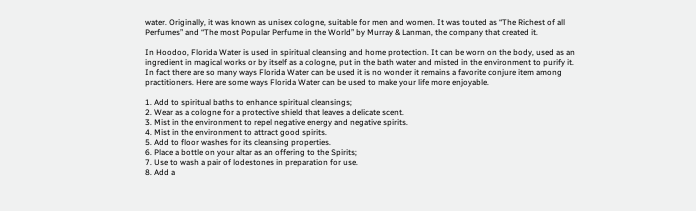water. Originally, it was known as unisex cologne, suitable for men and women. It was touted as “The Richest of all Perfumes” and “The most Popular Perfume in the World” by Murray & Lanman, the company that created it.

In Hoodoo, Florida Water is used in spiritual cleansing and home protection. It can be worn on the body, used as an ingredient in magical works or by itself as a cologne, put in the bath water and misted in the environment to purify it. In fact there are so many ways Florida Water can be used it is no wonder it remains a favorite conjure item among practitioners. Here are some ways Florida Water can be used to make your life more enjoyable.

1. Add to spiritual baths to enhance spiritual cleansings;
2. Wear as a cologne for a protective shield that leaves a delicate scent.
3. Mist in the environment to repel negative energy and negative spirits.
4. Mist in the environment to attract good spirits.
5. Add to floor washes for its cleansing properties.
6. Place a bottle on your altar as an offering to the Spirits;
7. Use to wash a pair of lodestones in preparation for use.
8. Add a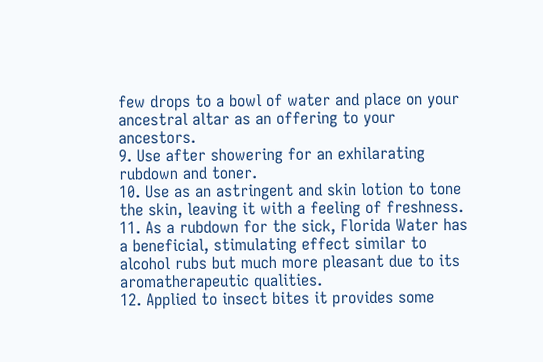few drops to a bowl of water and place on your ancestral altar as an offering to your ancestors.
9. Use after showering for an exhilarating rubdown and toner.
10. Use as an astringent and skin lotion to tone the skin, leaving it with a feeling of freshness.
11. As a rubdown for the sick, Florida Water has a beneficial, stimulating effect similar to alcohol rubs but much more pleasant due to its aromatherapeutic qualities.
12. Applied to insect bites it provides some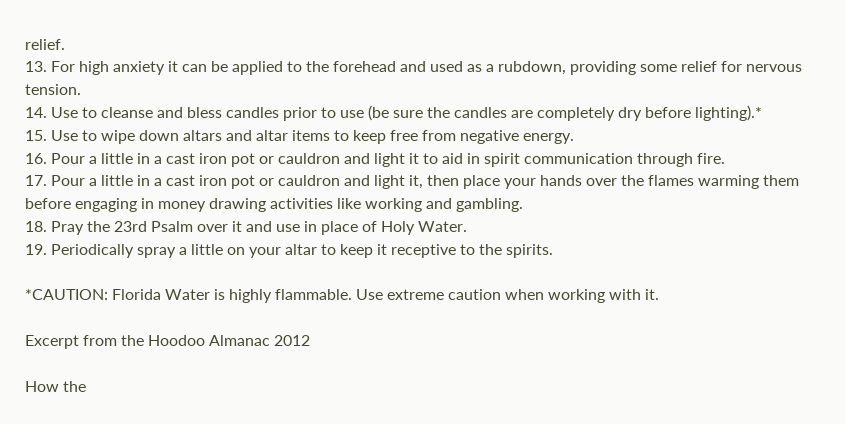relief.
13. For high anxiety it can be applied to the forehead and used as a rubdown, providing some relief for nervous tension.
14. Use to cleanse and bless candles prior to use (be sure the candles are completely dry before lighting).*
15. Use to wipe down altars and altar items to keep free from negative energy.
16. Pour a little in a cast iron pot or cauldron and light it to aid in spirit communication through fire.
17. Pour a little in a cast iron pot or cauldron and light it, then place your hands over the flames warming them before engaging in money drawing activities like working and gambling.
18. Pray the 23rd Psalm over it and use in place of Holy Water.
19. Periodically spray a little on your altar to keep it receptive to the spirits.

*CAUTION: Florida Water is highly flammable. Use extreme caution when working with it.

Excerpt from the Hoodoo Almanac 2012

How the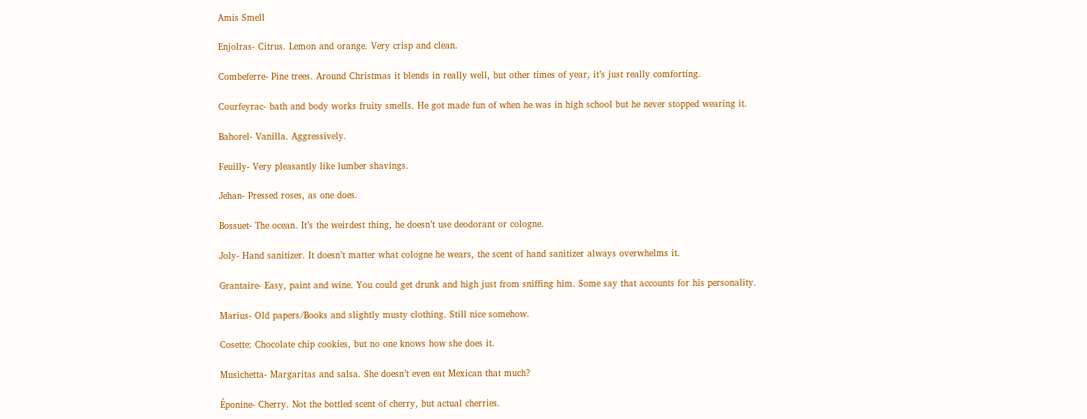Amis Smell

Enjolras- Citrus. Lemon and orange. Very crisp and clean.

Combeferre- Pine trees. Around Christmas it blends in really well, but other times of year, it’s just really comforting.

Courfeyrac- bath and body works fruity smells. He got made fun of when he was in high school but he never stopped wearing it.

Bahorel- Vanilla. Aggressively.

Feuilly- Very pleasantly like lumber shavings.

Jehan- Pressed roses, as one does.

Bossuet- The ocean. It’s the weirdest thing, he doesn’t use deodorant or cologne.

Joly- Hand sanitizer. It doesn’t matter what cologne he wears, the scent of hand sanitizer always overwhelms it.

Grantaire- Easy, paint and wine. You could get drunk and high just from sniffing him. Some say that accounts for his personality.

Marius- Old papers/Books and slightly musty clothing. Still nice somehow.

Cosette: Chocolate chip cookies, but no one knows how she does it.

Musichetta- Margaritas and salsa. She doesn’t even eat Mexican that much?

Éponine- Cherry. Not the bottled scent of cherry, but actual cherries.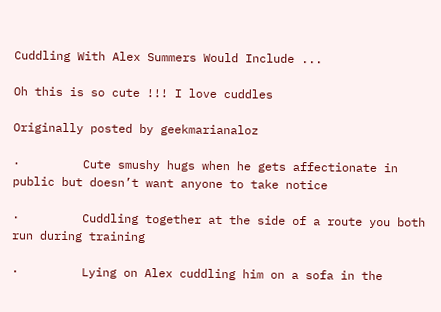Cuddling With Alex Summers Would Include ...

Oh this is so cute !!! I love cuddles

Originally posted by geekmarianaloz

·         Cute smushy hugs when he gets affectionate in public but doesn’t want anyone to take notice

·         Cuddling together at the side of a route you both run during training

·         Lying on Alex cuddling him on a sofa in the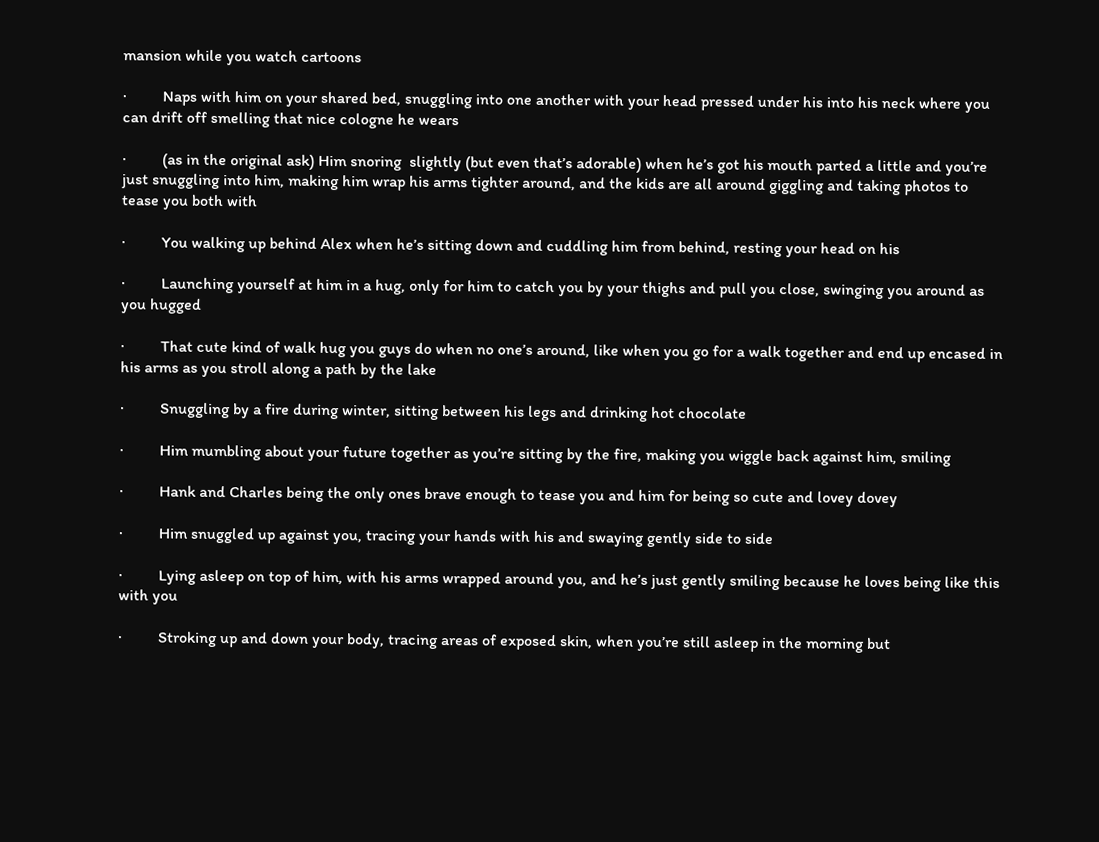mansion while you watch cartoons

·         Naps with him on your shared bed, snuggling into one another with your head pressed under his into his neck where you can drift off smelling that nice cologne he wears

·         (as in the original ask) Him snoring  slightly (but even that’s adorable) when he’s got his mouth parted a little and you’re just snuggling into him, making him wrap his arms tighter around, and the kids are all around giggling and taking photos to tease you both with

·         You walking up behind Alex when he’s sitting down and cuddling him from behind, resting your head on his

·         Launching yourself at him in a hug, only for him to catch you by your thighs and pull you close, swinging you around as you hugged

·         That cute kind of walk hug you guys do when no one’s around, like when you go for a walk together and end up encased in his arms as you stroll along a path by the lake

·         Snuggling by a fire during winter, sitting between his legs and drinking hot chocolate

·         Him mumbling about your future together as you’re sitting by the fire, making you wiggle back against him, smiling

·         Hank and Charles being the only ones brave enough to tease you and him for being so cute and lovey dovey

·         Him snuggled up against you, tracing your hands with his and swaying gently side to side

·         Lying asleep on top of him, with his arms wrapped around you, and he’s just gently smiling because he loves being like this with you

·         Stroking up and down your body, tracing areas of exposed skin, when you’re still asleep in the morning but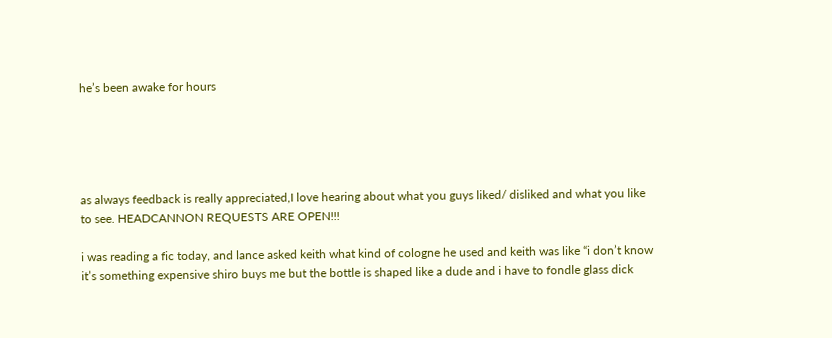he’s been awake for hours





as always feedback is really appreciated,I love hearing about what you guys liked/ disliked and what you like to see. HEADCANNON REQUESTS ARE OPEN!!!

i was reading a fic today, and lance asked keith what kind of cologne he used and keith was like “i don’t know it’s something expensive shiro buys me but the bottle is shaped like a dude and i have to fondle glass dick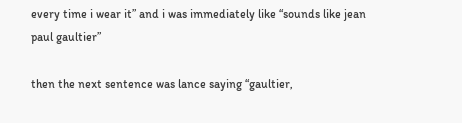every time i wear it” and i was immediately like “sounds like jean paul gaultier”

then the next sentence was lance saying “gaultier,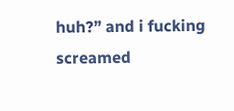huh?” and i fucking screamed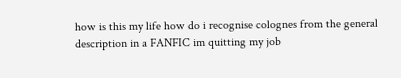how is this my life how do i recognise colognes from the general description in a FANFIC im quitting my job